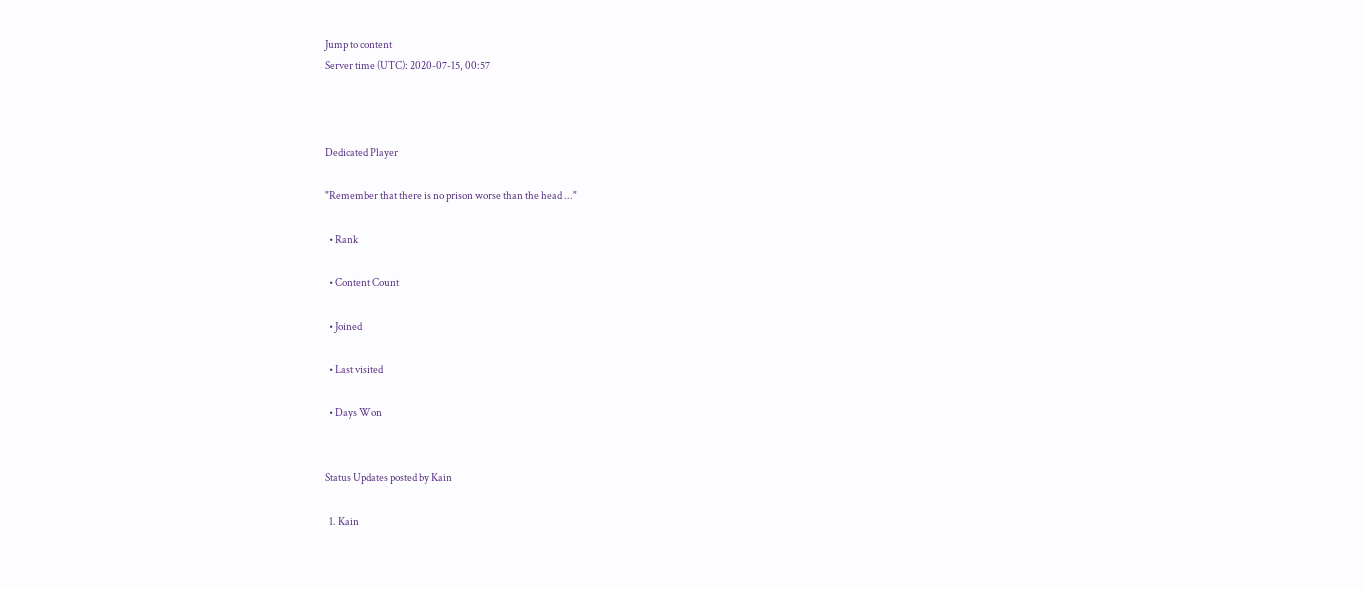Jump to content
Server time (UTC): 2020-07-15, 00:57



Dedicated Player

"Remember that there is no prison worse than the head ..."

  • Rank

  • Content Count

  • Joined

  • Last visited

  • Days Won


Status Updates posted by Kain

  1. Kain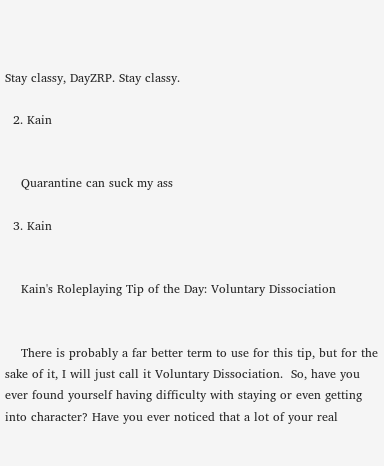Stay classy, DayZRP. Stay classy.

  2. Kain


    Quarantine can suck my ass

  3. Kain


    Kain's Roleplaying Tip of the Day: Voluntary Dissociation


    There is probably a far better term to use for this tip, but for the sake of it, I will just call it Voluntary Dissociation.  So, have you ever found yourself having difficulty with staying or even getting into character? Have you ever noticed that a lot of your real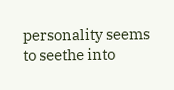personality seems to seethe into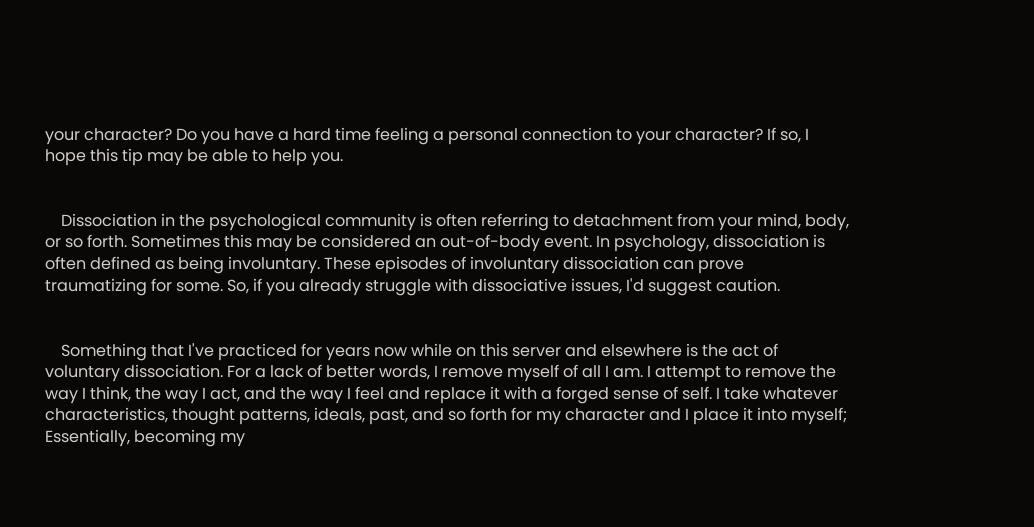your character? Do you have a hard time feeling a personal connection to your character? If so, I hope this tip may be able to help you.


    Dissociation in the psychological community is often referring to detachment from your mind, body, or so forth. Sometimes this may be considered an out-of-body event. In psychology, dissociation is often defined as being involuntary. These episodes of involuntary dissociation can prove traumatizing for some. So, if you already struggle with dissociative issues, I'd suggest caution.


    Something that I've practiced for years now while on this server and elsewhere is the act of voluntary dissociation. For a lack of better words, I remove myself of all I am. I attempt to remove the way I think, the way I act, and the way I feel and replace it with a forged sense of self. I take whatever characteristics, thought patterns, ideals, past, and so forth for my character and I place it into myself; Essentially, becoming my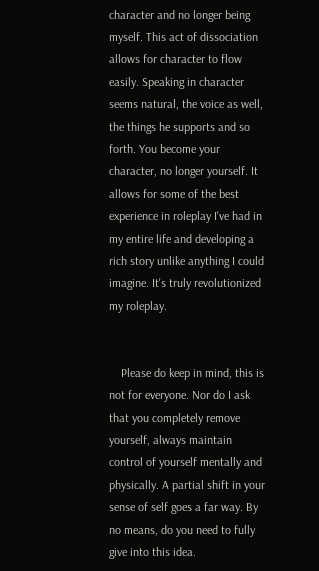character and no longer being myself. This act of dissociation allows for character to flow easily. Speaking in character seems natural, the voice as well, the things he supports and so forth. You become your character, no longer yourself. It allows for some of the best experience in roleplay I've had in my entire life and developing a rich story unlike anything I could imagine. It's truly revolutionized my roleplay.


    Please do keep in mind, this is not for everyone. Nor do I ask that you completely remove yourself, always maintain control of yourself mentally and physically. A partial shift in your sense of self goes a far way. By no means, do you need to fully give into this idea.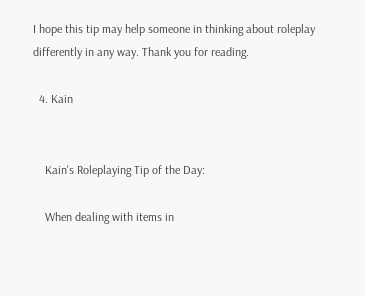I hope this tip may help someone in thinking about roleplay differently in any way. Thank you for reading.

  4. Kain


    Kain's Roleplaying Tip of the Day:

    When dealing with items in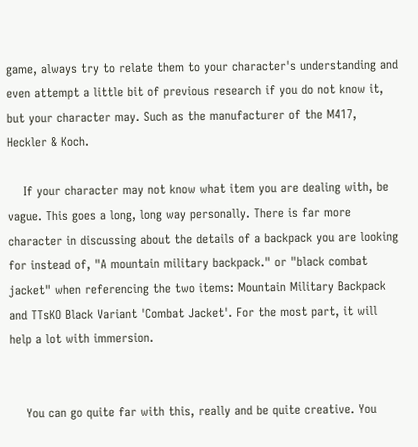game, always try to relate them to your character's understanding and even attempt a little bit of previous research if you do not know it, but your character may. Such as the manufacturer of the M417, Heckler & Koch.

    If your character may not know what item you are dealing with, be vague. This goes a long, long way personally. There is far more character in discussing about the details of a backpack you are looking for instead of, "A mountain military backpack." or "black combat jacket" when referencing the two items: Mountain Military Backpack and TTsKO Black Variant 'Combat Jacket'. For the most part, it will help a lot with immersion.


    You can go quite far with this, really and be quite creative. You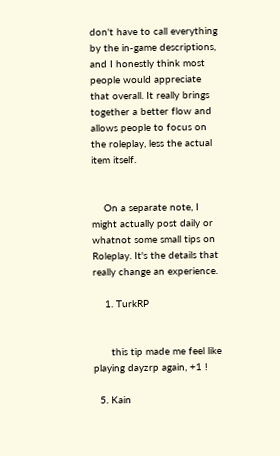don't have to call everything by the in-game descriptions, and I honestly think most people would appreciate that overall. It really brings together a better flow and allows people to focus on the roleplay, less the actual item itself.


    On a separate note, I might actually post daily or whatnot some small tips on Roleplay. It's the details that really change an experience.

    1. TurkRP


      this tip made me feel like playing dayzrp again, +1 !

  5. Kain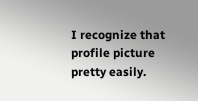I recognize that profile picture pretty easily.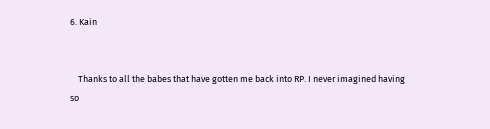6. Kain


    Thanks to all the babes that have gotten me back into RP. I never imagined having so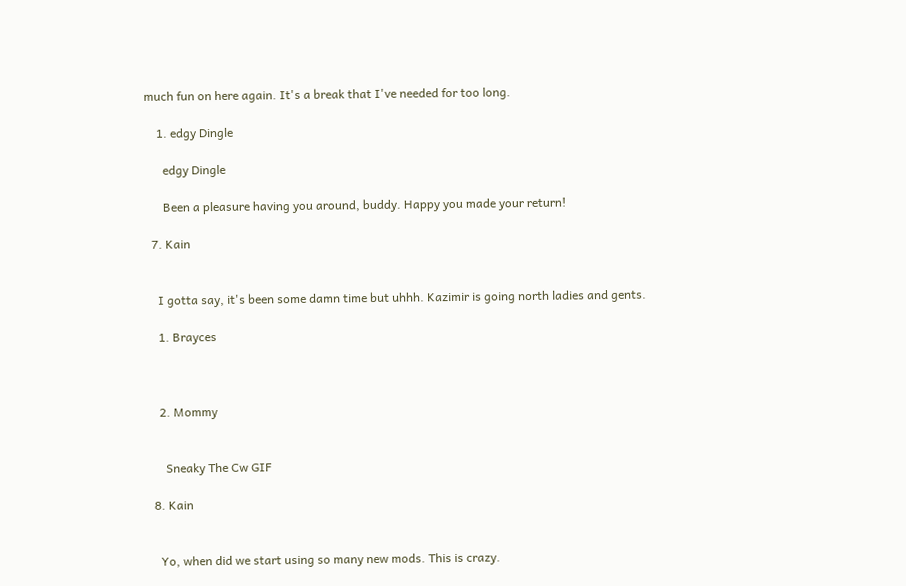much fun on here again. It's a break that I've needed for too long.

    1. edgy Dingle

      edgy Dingle

      Been a pleasure having you around, buddy. Happy you made your return!

  7. Kain


    I gotta say, it's been some damn time but uhhh. Kazimir is going north ladies and gents.

    1. Brayces



    2. Mommy


      Sneaky The Cw GIF

  8. Kain


    Yo, when did we start using so many new mods. This is crazy.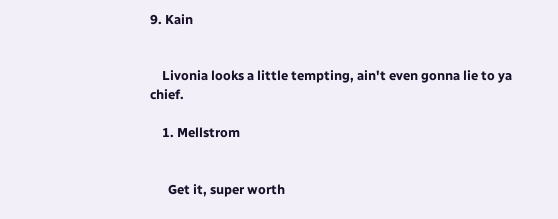9. Kain


    Livonia looks a little tempting, ain't even gonna lie to ya chief.

    1. Mellstrom


      Get it, super worth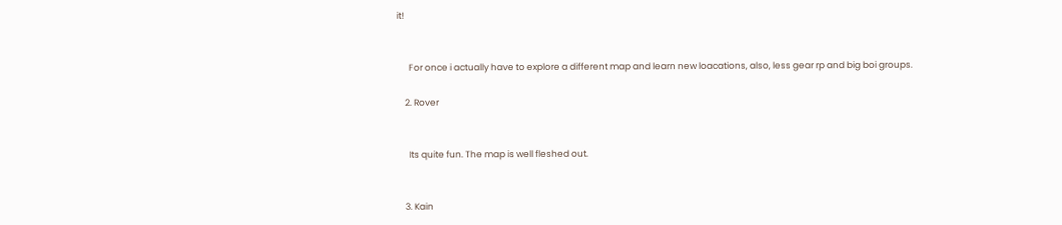it!


      For once i actually have to explore a different map and learn new loacations, also, less gear rp and big boi groups.

    2. Rover


      Its quite fun. The map is well fleshed out.


    3. Kain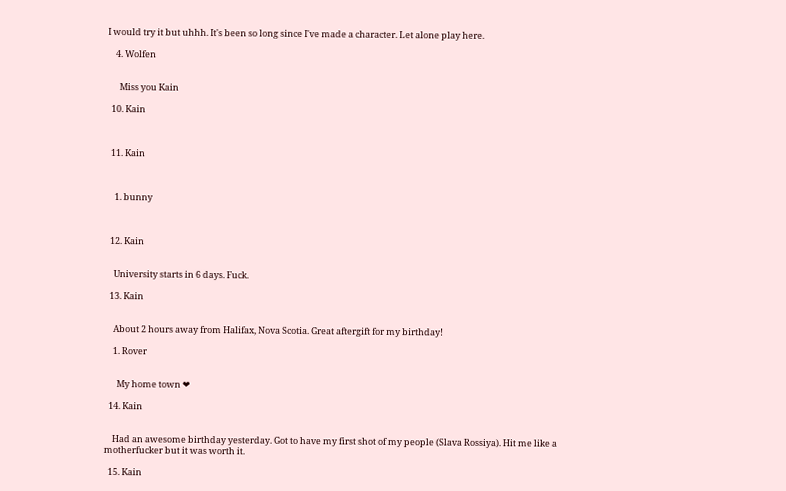I would try it but uhhh. It's been so long since I've made a character. Let alone play here.

    4. Wolfen


      Miss you Kain

  10. Kain



  11. Kain



    1. bunny



  12. Kain


    University starts in 6 days. Fuck.

  13. Kain


    About 2 hours away from Halifax, Nova Scotia. Great aftergift for my birthday!

    1. Rover


      My home town ❤

  14. Kain


    Had an awesome birthday yesterday. Got to have my first shot of my people (Slava Rossiya). Hit me like a motherfucker but it was worth it.

  15. Kain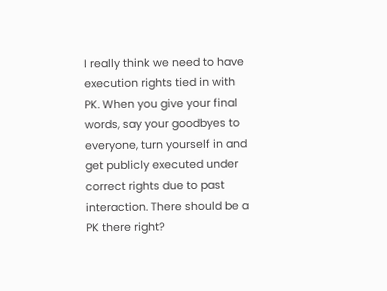I really think we need to have execution rights tied in with PK. When you give your final words, say your goodbyes to everyone, turn yourself in and get publicly executed under correct rights due to past interaction. There should be a PK there right?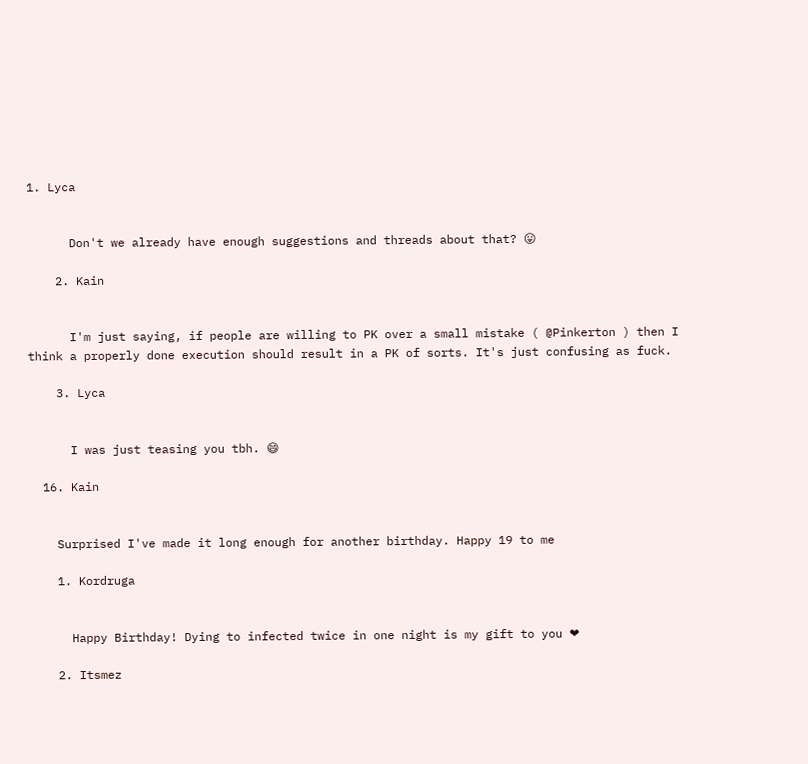1. Lyca


      Don't we already have enough suggestions and threads about that? 😛

    2. Kain


      I'm just saying, if people are willing to PK over a small mistake ( @Pinkerton ) then I think a properly done execution should result in a PK of sorts. It's just confusing as fuck.

    3. Lyca


      I was just teasing you tbh. 😄

  16. Kain


    Surprised I've made it long enough for another birthday. Happy 19 to me

    1. Kordruga


      Happy Birthday! Dying to infected twice in one night is my gift to you ❤

    2. Itsmez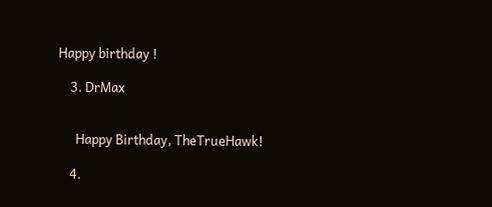Happy birthday !

    3. DrMax


      Happy Birthday, TheTrueHawk!

    4.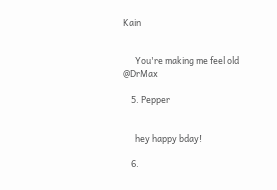Kain


      You're making me feel old @DrMax

    5. Pepper


      hey happy bday!

    6.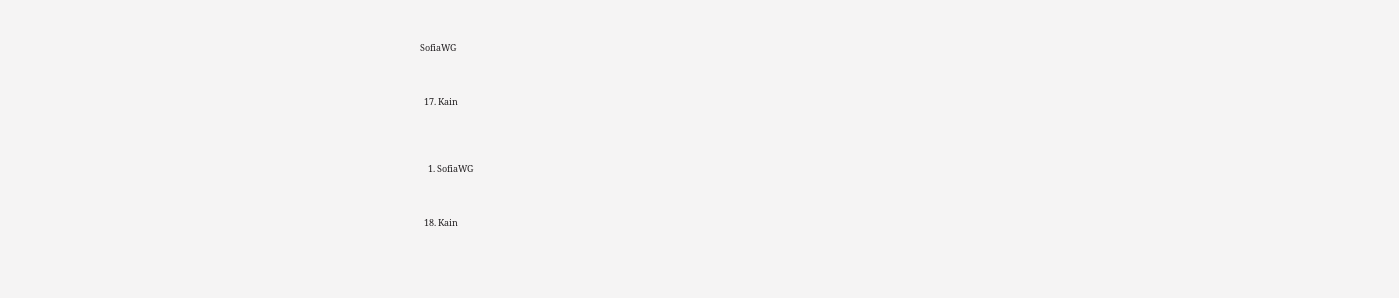SofiaWG



  17. Kain




    1. SofiaWG



  18. Kain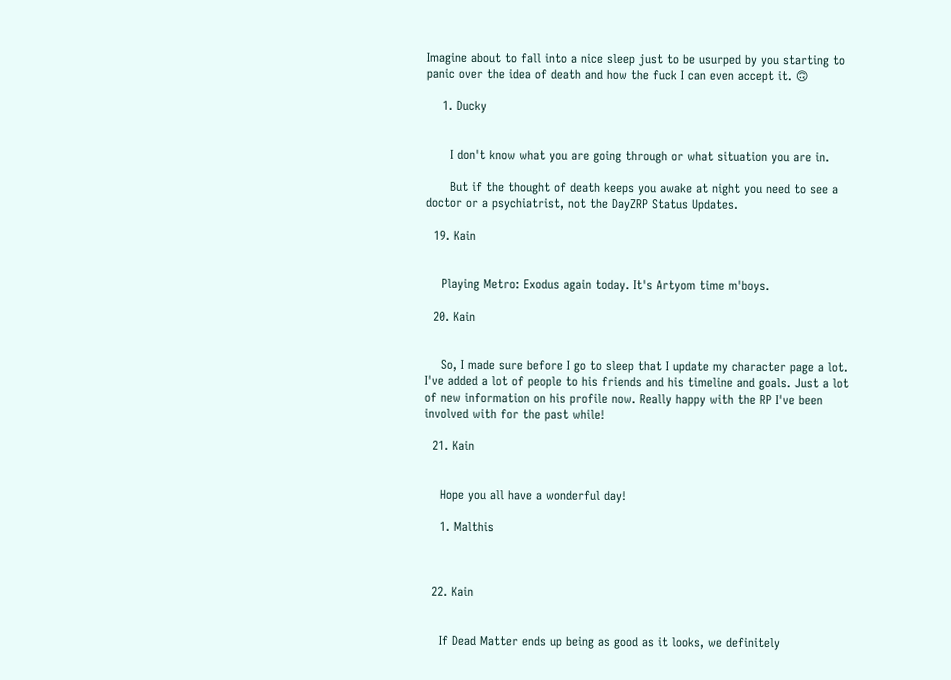Imagine about to fall into a nice sleep just to be usurped by you starting to panic over the idea of death and how the fuck I can even accept it. 🙃

    1. Ducky


      I don't know what you are going through or what situation you are in.

      But if the thought of death keeps you awake at night you need to see a doctor or a psychiatrist, not the DayZRP Status Updates.

  19. Kain


    Playing Metro: Exodus again today. It's Artyom time m'boys.

  20. Kain


    So, I made sure before I go to sleep that I update my character page a lot. I've added a lot of people to his friends and his timeline and goals. Just a lot of new information on his profile now. Really happy with the RP I've been involved with for the past while!

  21. Kain


    Hope you all have a wonderful day!

    1. Malthis



  22. Kain


    If Dead Matter ends up being as good as it looks, we definitely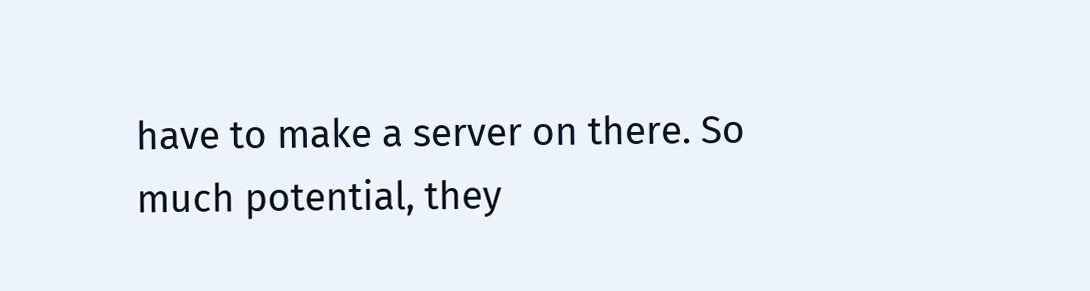have to make a server on there. So much potential, they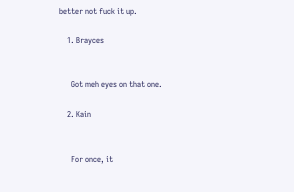better not fuck it up.

    1. Brayces


      Got meh eyes on that one.

    2. Kain


      For once, it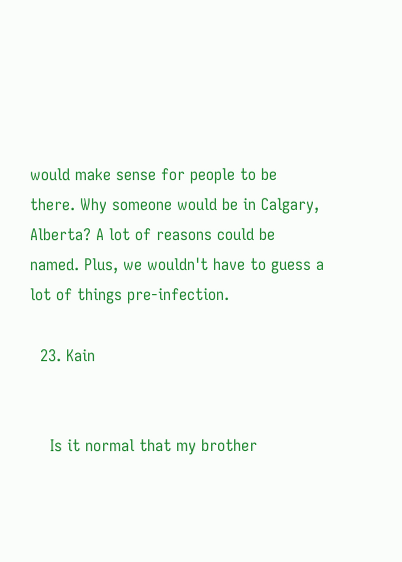would make sense for people to be there. Why someone would be in Calgary, Alberta? A lot of reasons could be named. Plus, we wouldn't have to guess a lot of things pre-infection.

  23. Kain


    Is it normal that my brother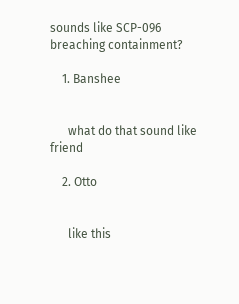sounds like SCP-096 breaching containment?

    1. Banshee


      what do that sound like friend

    2. Otto


      like this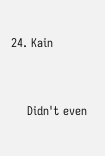24. Kain


    Didn't even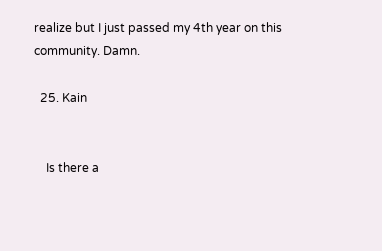realize but I just passed my 4th year on this community. Damn.

  25. Kain


    Is there a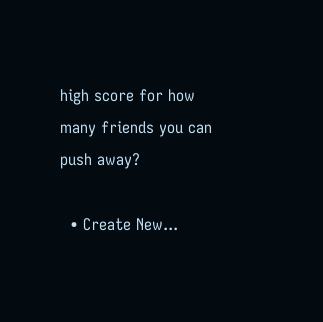high score for how many friends you can push away?

  • Create New...